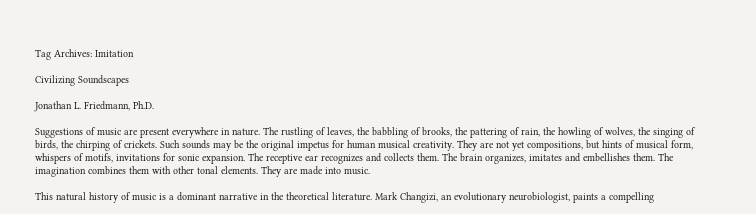Tag Archives: Imitation

Civilizing Soundscapes

Jonathan L. Friedmann, Ph.D.

Suggestions of music are present everywhere in nature. The rustling of leaves, the babbling of brooks, the pattering of rain, the howling of wolves, the singing of birds, the chirping of crickets. Such sounds may be the original impetus for human musical creativity. They are not yet compositions, but hints of musical form, whispers of motifs, invitations for sonic expansion. The receptive ear recognizes and collects them. The brain organizes, imitates and embellishes them. The imagination combines them with other tonal elements. They are made into music.

This natural history of music is a dominant narrative in the theoretical literature. Mark Changizi, an evolutionary neurobiologist, paints a compelling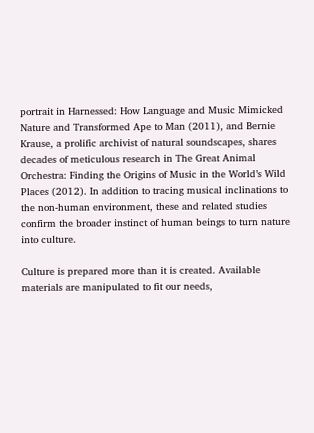portrait in Harnessed: How Language and Music Mimicked Nature and Transformed Ape to Man (2011), and Bernie Krause, a prolific archivist of natural soundscapes, shares decades of meticulous research in The Great Animal Orchestra: Finding the Origins of Music in the World’s Wild Places (2012). In addition to tracing musical inclinations to the non-human environment, these and related studies confirm the broader instinct of human beings to turn nature into culture.

Culture is prepared more than it is created. Available materials are manipulated to fit our needs,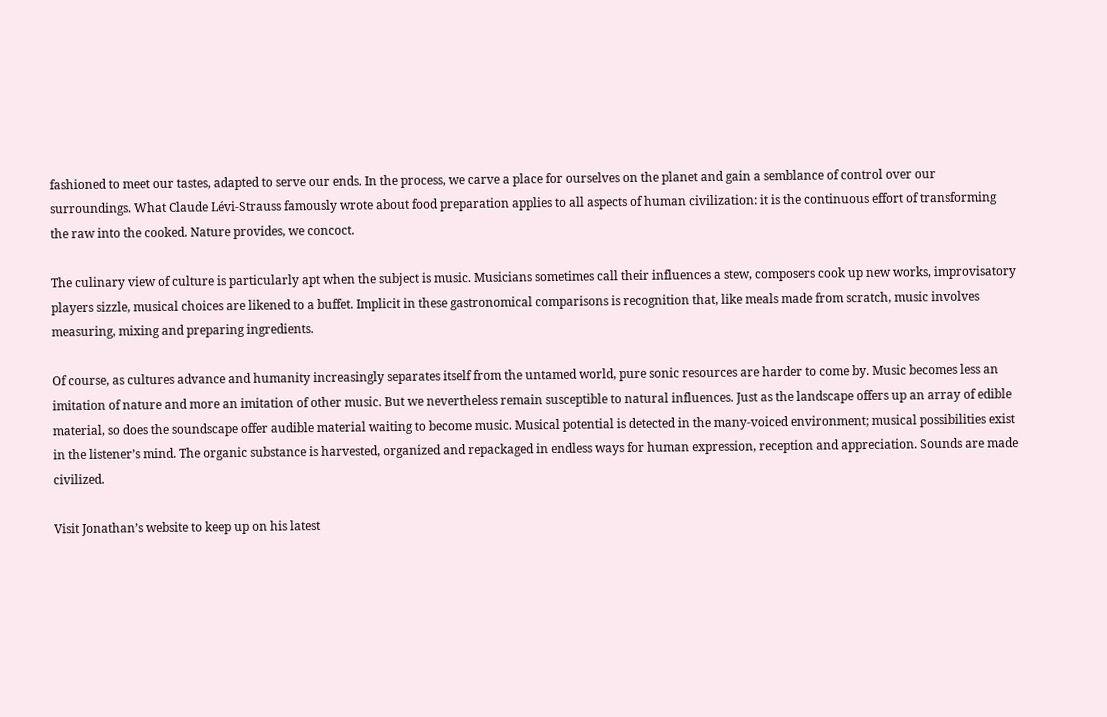fashioned to meet our tastes, adapted to serve our ends. In the process, we carve a place for ourselves on the planet and gain a semblance of control over our surroundings. What Claude Lévi-Strauss famously wrote about food preparation applies to all aspects of human civilization: it is the continuous effort of transforming the raw into the cooked. Nature provides, we concoct.

The culinary view of culture is particularly apt when the subject is music. Musicians sometimes call their influences a stew, composers cook up new works, improvisatory players sizzle, musical choices are likened to a buffet. Implicit in these gastronomical comparisons is recognition that, like meals made from scratch, music involves measuring, mixing and preparing ingredients.

Of course, as cultures advance and humanity increasingly separates itself from the untamed world, pure sonic resources are harder to come by. Music becomes less an imitation of nature and more an imitation of other music. But we nevertheless remain susceptible to natural influences. Just as the landscape offers up an array of edible material, so does the soundscape offer audible material waiting to become music. Musical potential is detected in the many-voiced environment; musical possibilities exist in the listener’s mind. The organic substance is harvested, organized and repackaged in endless ways for human expression, reception and appreciation. Sounds are made civilized.

Visit Jonathan’s website to keep up on his latest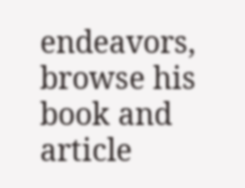endeavors, browse his book and article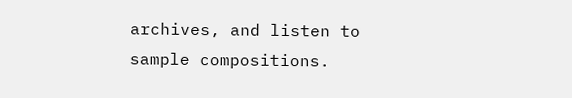archives, and listen to sample compositions.